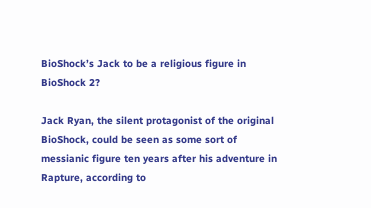BioShock’s Jack to be a religious figure in BioShock 2?

Jack Ryan, the silent protagonist of the original BioShock, could be seen as some sort of messianic figure ten years after his adventure in Rapture, according to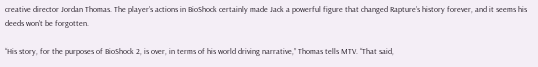creative director Jordan Thomas. The player’s actions in BioShock certainly made Jack a powerful figure that changed Rapture’s history forever, and it seems his deeds won’t be forgotten.

“His story, for the purposes of BioShock 2, is over, in terms of his world driving narrative,” Thomas tells MTV. “That said,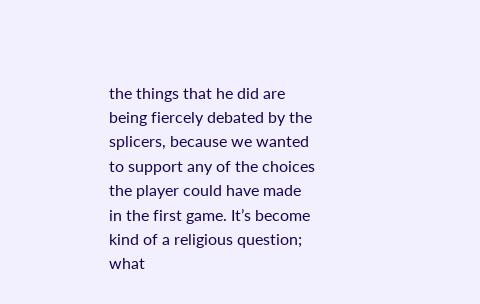the things that he did are being fiercely debated by the splicers, because we wanted to support any of the choices the player could have made in the first game. It’s become kind of a religious question; what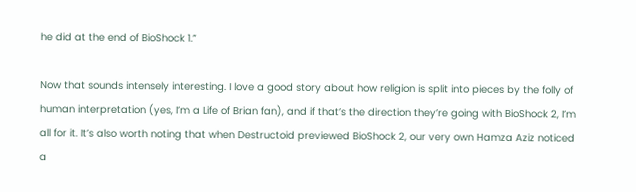he did at the end of BioShock 1.”

Now that sounds intensely interesting. I love a good story about how religion is split into pieces by the folly of human interpretation (yes, I’m a Life of Brian fan), and if that’s the direction they’re going with BioShock 2, I’m all for it. It’s also worth noting that when Destructoid previewed BioShock 2, our very own Hamza Aziz noticed a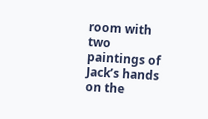room with two paintings of Jack’s hands on the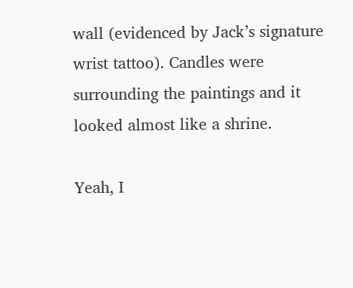wall (evidenced by Jack’s signature wrist tattoo). Candles were surrounding the paintings and it looked almost like a shrine.

Yeah, I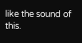like the sound of this.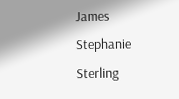James Stephanie Sterling